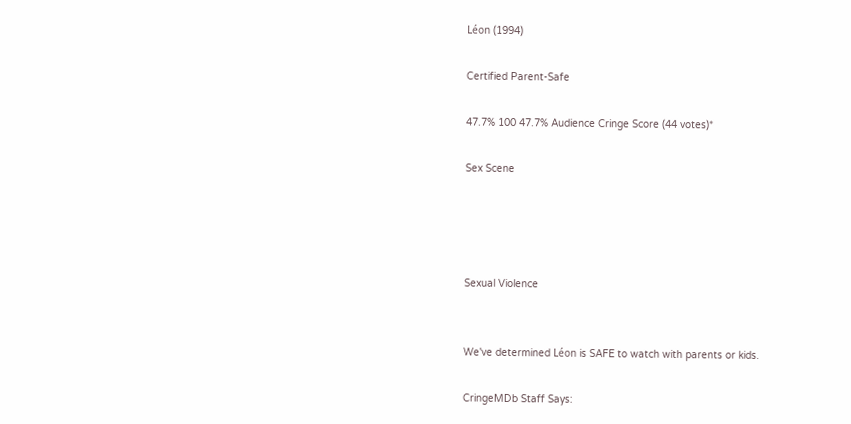Léon (1994)

Certified Parent-Safe

47.7% 100 47.7% Audience Cringe Score (44 votes)*

Sex Scene




Sexual Violence


We've determined Léon is SAFE to watch with parents or kids.

CringeMDb Staff Says: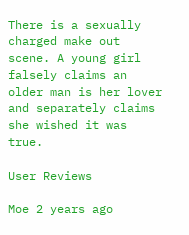There is a sexually charged make out scene. A young girl falsely claims an older man is her lover and separately claims she wished it was true.

User Reviews

Moe 2 years ago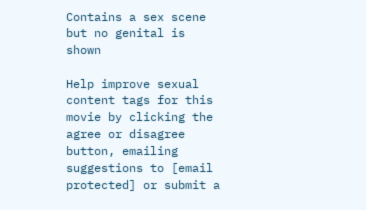Contains a sex scene but no genital is shown

Help improve sexual content tags for this movie by clicking the agree or disagree button, emailing suggestions to [email protected] or submit a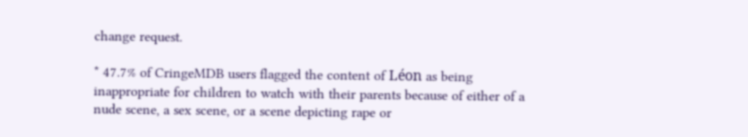change request.

* 47.7% of CringeMDB users flagged the content of Léon as being inappropriate for children to watch with their parents because of either of a nude scene, a sex scene, or a scene depicting rape or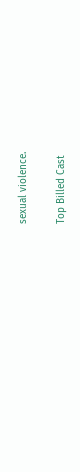sexual violence.

Top Billed Cast